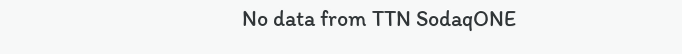No data from TTN SodaqONE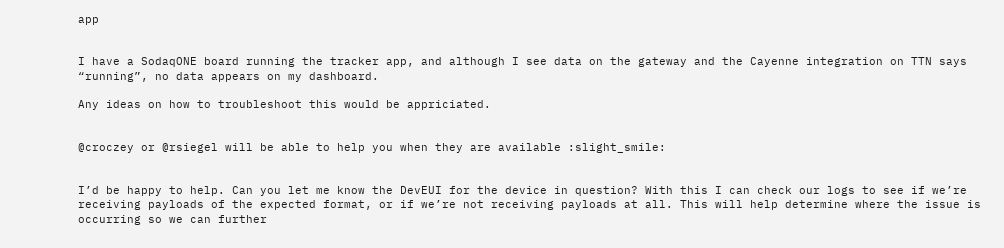app


I have a SodaqONE board running the tracker app, and although I see data on the gateway and the Cayenne integration on TTN says “running”, no data appears on my dashboard.

Any ideas on how to troubleshoot this would be appriciated.


@croczey or @rsiegel will be able to help you when they are available :slight_smile:


I’d be happy to help. Can you let me know the DevEUI for the device in question? With this I can check our logs to see if we’re receiving payloads of the expected format, or if we’re not receiving payloads at all. This will help determine where the issue is occurring so we can further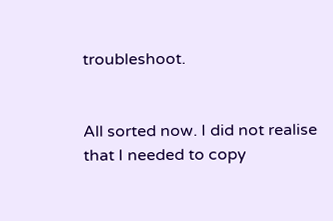troubleshoot.


All sorted now. I did not realise that I needed to copy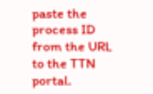paste the process ID from the URL to the TTN portal.